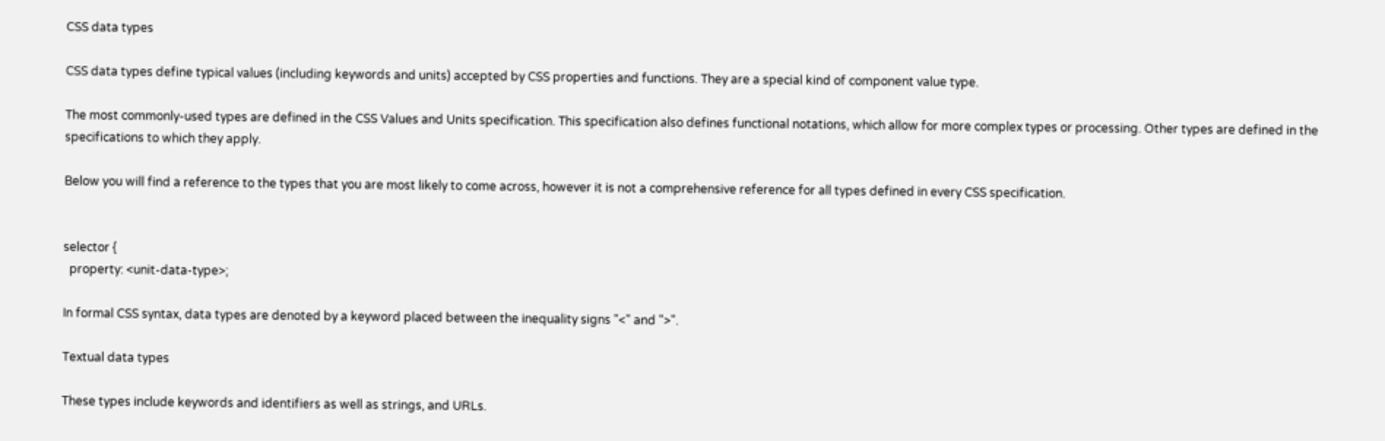CSS data types

CSS data types define typical values (including keywords and units) accepted by CSS properties and functions. They are a special kind of component value type.

The most commonly-used types are defined in the CSS Values and Units specification. This specification also defines functional notations, which allow for more complex types or processing. Other types are defined in the specifications to which they apply.

Below you will find a reference to the types that you are most likely to come across, however it is not a comprehensive reference for all types defined in every CSS specification.


selector {
  property: <unit-data-type>;

In formal CSS syntax, data types are denoted by a keyword placed between the inequality signs "<" and ">".

Textual data types

These types include keywords and identifiers as well as strings, and URLs.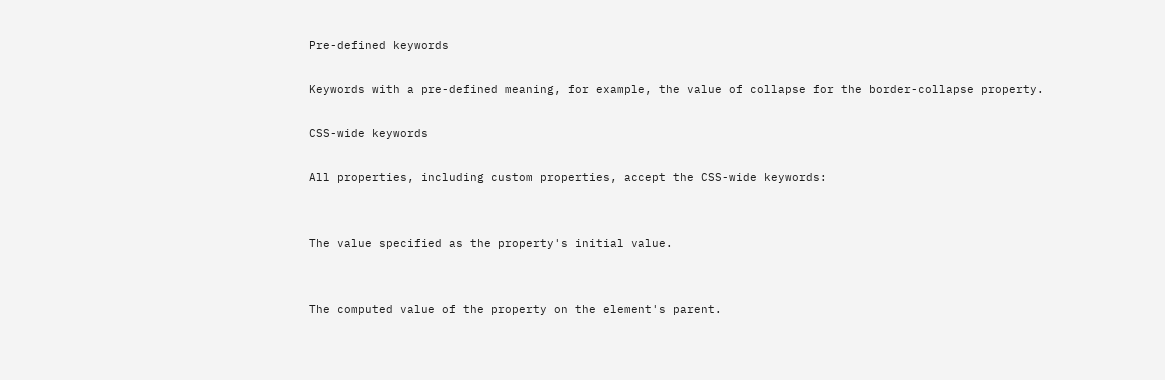Pre-defined keywords

Keywords with a pre-defined meaning, for example, the value of collapse for the border-collapse property.

CSS-wide keywords

All properties, including custom properties, accept the CSS-wide keywords:


The value specified as the property's initial value.


The computed value of the property on the element's parent.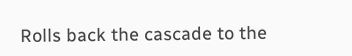Rolls back the cascade to the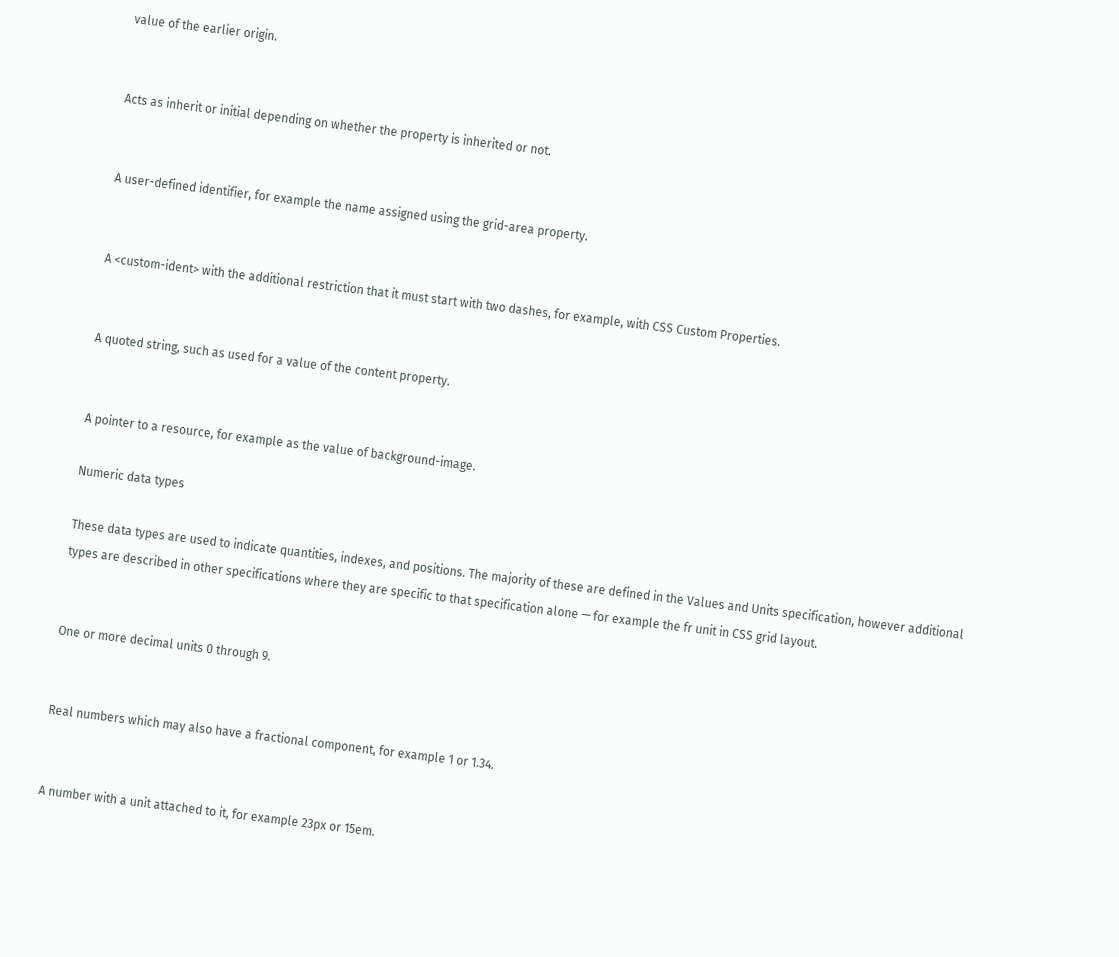value of the earlier origin.


Acts as inherit or initial depending on whether the property is inherited or not.


A user-defined identifier, for example the name assigned using the grid-area property.


A <custom-ident> with the additional restriction that it must start with two dashes, for example, with CSS Custom Properties.


A quoted string, such as used for a value of the content property.


A pointer to a resource, for example as the value of background-image.

Numeric data types

These data types are used to indicate quantities, indexes, and positions. The majority of these are defined in the Values and Units specification, however additional types are described in other specifications where they are specific to that specification alone — for example the fr unit in CSS grid layout.


One or more decimal units 0 through 9.


Real numbers which may also have a fractional component, for example 1 or 1.34.


A number with a unit attached to it, for example 23px or 15em.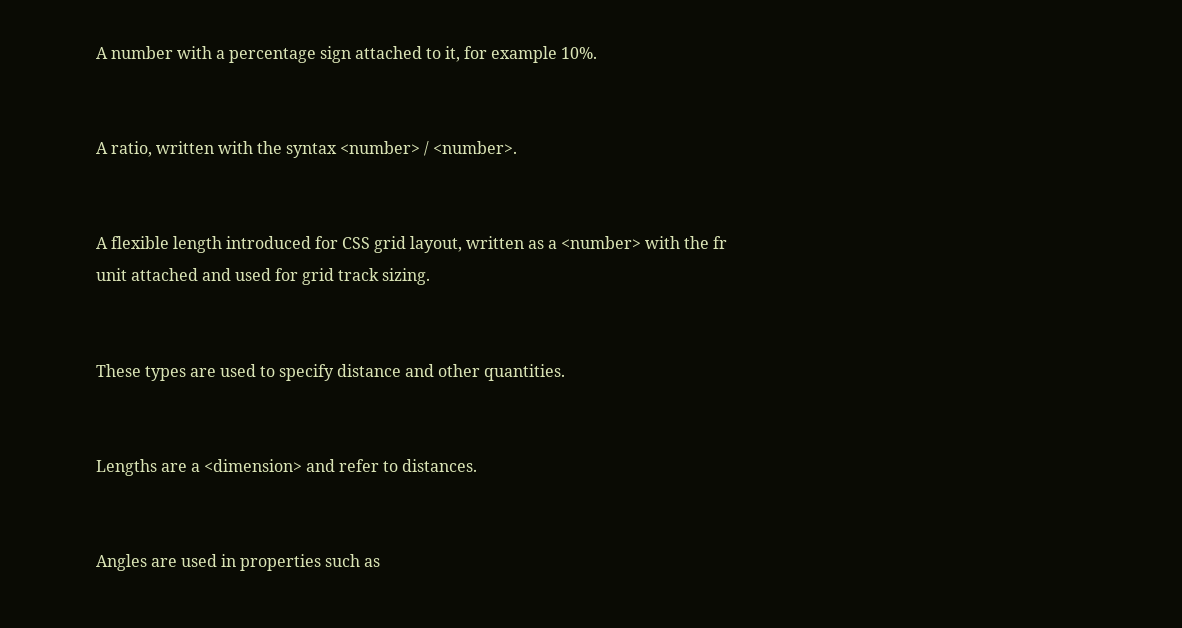A number with a percentage sign attached to it, for example 10%.


A ratio, written with the syntax <number> / <number>.


A flexible length introduced for CSS grid layout, written as a <number> with the fr unit attached and used for grid track sizing.


These types are used to specify distance and other quantities.


Lengths are a <dimension> and refer to distances.


Angles are used in properties such as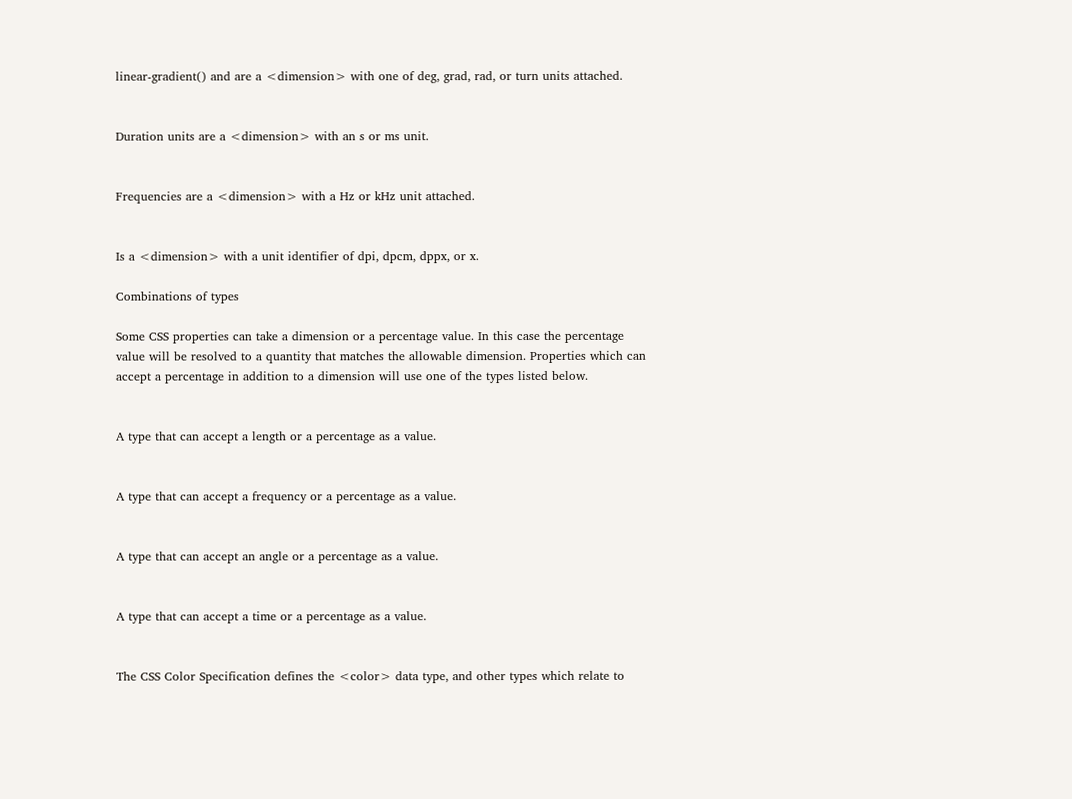linear-gradient() and are a <dimension> with one of deg, grad, rad, or turn units attached.


Duration units are a <dimension> with an s or ms unit.


Frequencies are a <dimension> with a Hz or kHz unit attached.


Is a <dimension> with a unit identifier of dpi, dpcm, dppx, or x.

Combinations of types

Some CSS properties can take a dimension or a percentage value. In this case the percentage value will be resolved to a quantity that matches the allowable dimension. Properties which can accept a percentage in addition to a dimension will use one of the types listed below.


A type that can accept a length or a percentage as a value.


A type that can accept a frequency or a percentage as a value.


A type that can accept an angle or a percentage as a value.


A type that can accept a time or a percentage as a value.


The CSS Color Specification defines the <color> data type, and other types which relate to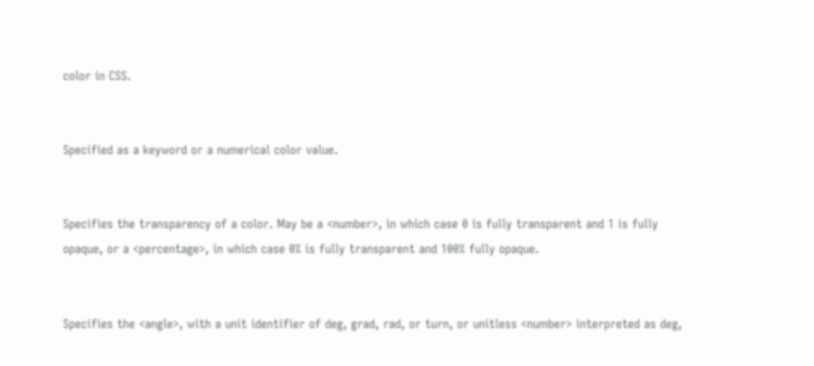color in CSS.


Specified as a keyword or a numerical color value.


Specifies the transparency of a color. May be a <number>, in which case 0 is fully transparent and 1 is fully opaque, or a <percentage>, in which case 0% is fully transparent and 100% fully opaque.


Specifies the <angle>, with a unit identifier of deg, grad, rad, or turn, or unitless <number> interpreted as deg,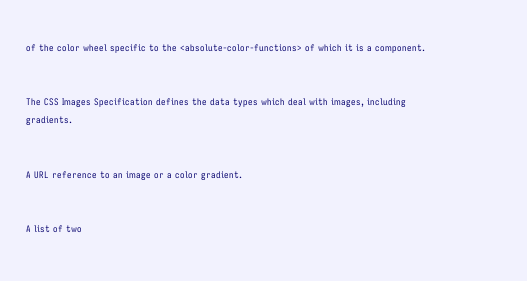of the color wheel specific to the <absolute-color-functions> of which it is a component.


The CSS Images Specification defines the data types which deal with images, including gradients.


A URL reference to an image or a color gradient.


A list of two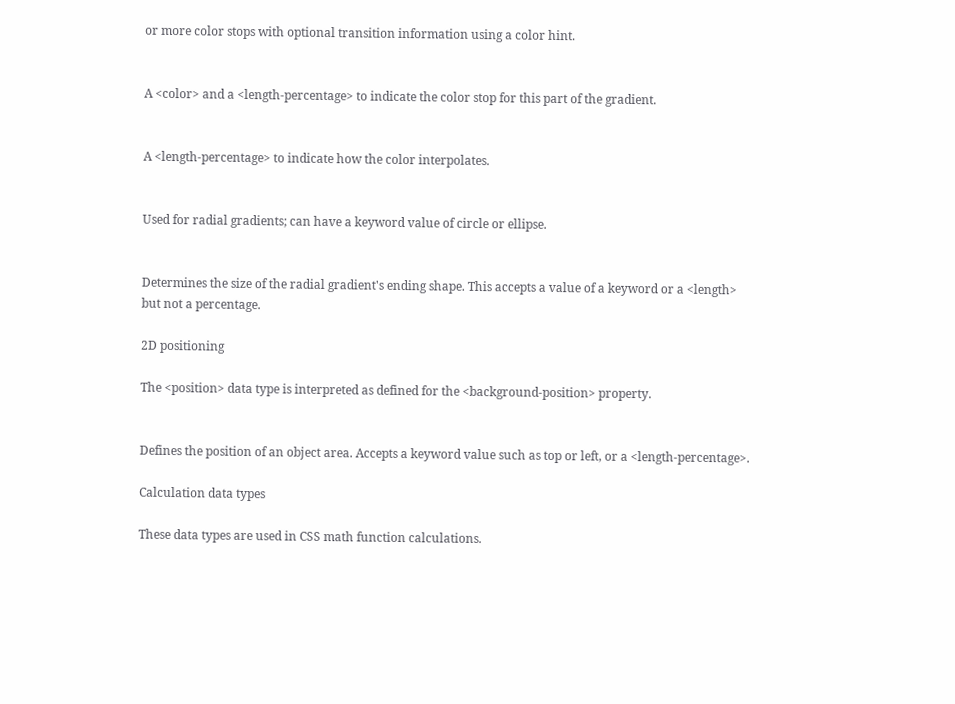or more color stops with optional transition information using a color hint.


A <color> and a <length-percentage> to indicate the color stop for this part of the gradient.


A <length-percentage> to indicate how the color interpolates.


Used for radial gradients; can have a keyword value of circle or ellipse.


Determines the size of the radial gradient's ending shape. This accepts a value of a keyword or a <length> but not a percentage.

2D positioning

The <position> data type is interpreted as defined for the <background-position> property.


Defines the position of an object area. Accepts a keyword value such as top or left, or a <length-percentage>.

Calculation data types

These data types are used in CSS math function calculations.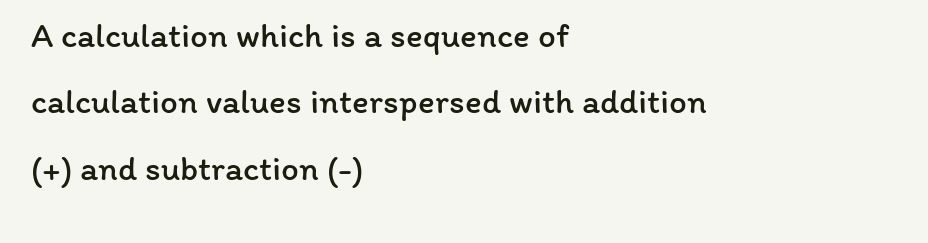A calculation which is a sequence of calculation values interspersed with addition (+) and subtraction (-)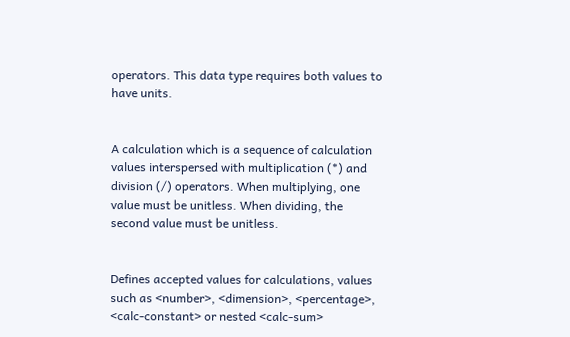operators. This data type requires both values to have units.


A calculation which is a sequence of calculation values interspersed with multiplication (*) and division (/) operators. When multiplying, one value must be unitless. When dividing, the second value must be unitless.


Defines accepted values for calculations, values such as <number>, <dimension>, <percentage>, <calc-constant> or nested <calc-sum>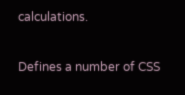calculations.


Defines a number of CSS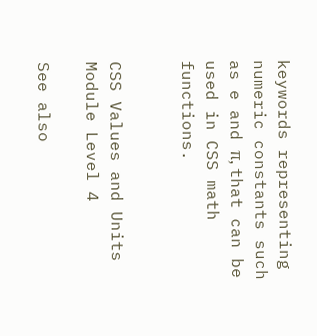keywords representing numeric constants such as e and π, that can be used in CSS math functions.


CSS Values and Units Module Level 4

See also